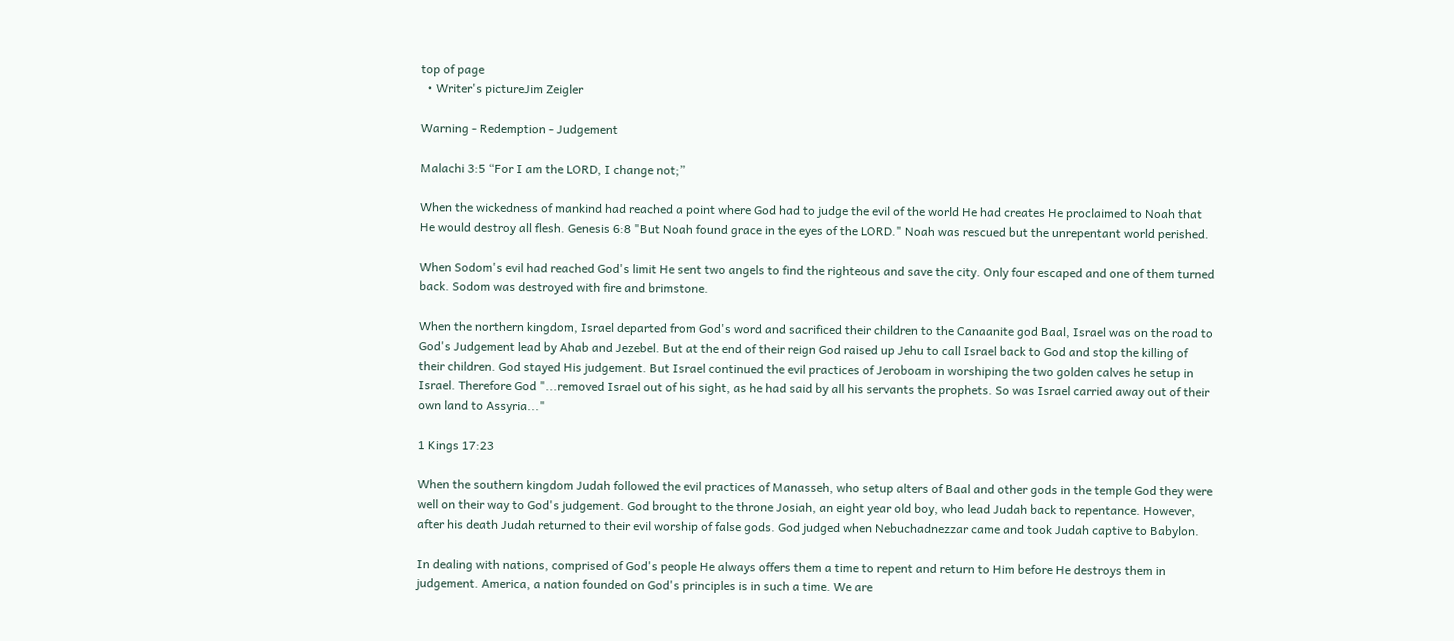top of page
  • Writer's pictureJim Zeigler

Warning - Redemption - Judgement

Malachi 3:5 “For I am the LORD, I change not;”

When the wickedness of mankind had reached a point where God had to judge the evil of the world He had creates He proclaimed to Noah that He would destroy all flesh. Genesis 6:8 "But Noah found grace in the eyes of the LORD." Noah was rescued but the unrepentant world perished.

When Sodom's evil had reached God's limit He sent two angels to find the righteous and save the city. Only four escaped and one of them turned back. Sodom was destroyed with fire and brimstone.

When the northern kingdom, Israel departed from God's word and sacrificed their children to the Canaanite god Baal, Israel was on the road to God's Judgement lead by Ahab and Jezebel. But at the end of their reign God raised up Jehu to call Israel back to God and stop the killing of their children. God stayed His judgement. But Israel continued the evil practices of Jeroboam in worshiping the two golden calves he setup in Israel. Therefore God "...removed Israel out of his sight, as he had said by all his servants the prophets. So was Israel carried away out of their own land to Assyria..."

1 Kings 17:23

When the southern kingdom Judah followed the evil practices of Manasseh, who setup alters of Baal and other gods in the temple God they were well on their way to God's judgement. God brought to the throne Josiah, an eight year old boy, who lead Judah back to repentance. However, after his death Judah returned to their evil worship of false gods. God judged when Nebuchadnezzar came and took Judah captive to Babylon.

In dealing with nations, comprised of God's people He always offers them a time to repent and return to Him before He destroys them in judgement. America, a nation founded on God's principles is in such a time. We are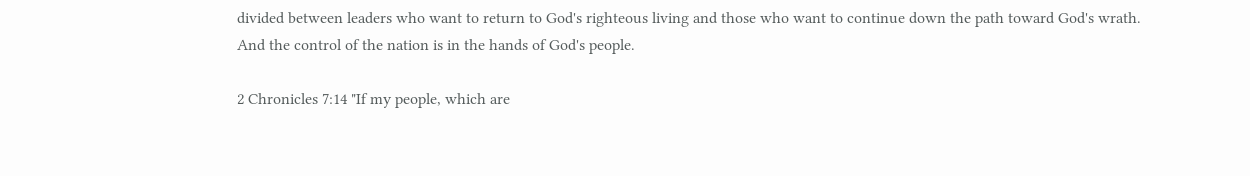divided between leaders who want to return to God's righteous living and those who want to continue down the path toward God's wrath. And the control of the nation is in the hands of God's people.

2 Chronicles 7:14 "If my people, which are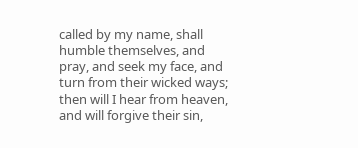called by my name, shall humble themselves, and pray, and seek my face, and turn from their wicked ways; then will I hear from heaven, and will forgive their sin,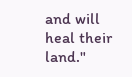and will heal their land."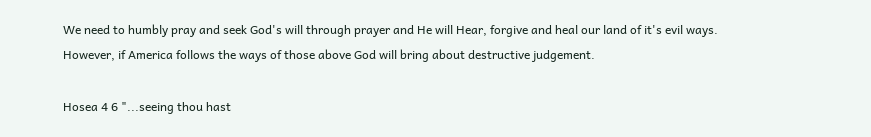We need to humbly pray and seek God's will through prayer and He will Hear, forgive and heal our land of it's evil ways. However, if America follows the ways of those above God will bring about destructive judgement.

Hosea 4 6 "...seeing thou hast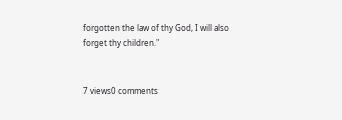forgotten the law of thy God, I will also forget thy children."


7 views0 comments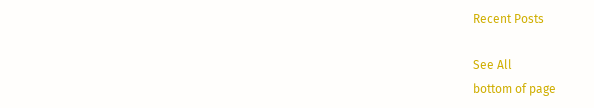Recent Posts

See All
bottom of page